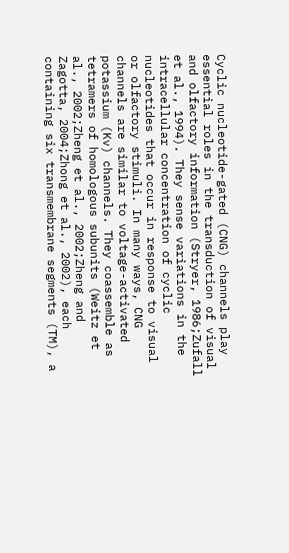Cyclic nucleotide-gated (CNG) channels play essential roles in the transduction of visual and olfactory information (Stryer, 1986;Zufall et al., 1994). They sense variations in the intracellular concentration of cyclic nucleotides that occur in response to visual or olfactory stimuli. In many ways, CNG channels are similar to voltage-activated potassium (Kv) channels. They coassemble as tetramers of homologous subunits (Weitz et al., 2002;Zheng et al., 2002;Zheng and Zagotta, 2004;Zhong et al., 2002), each containing six transmembrane segments (TM), a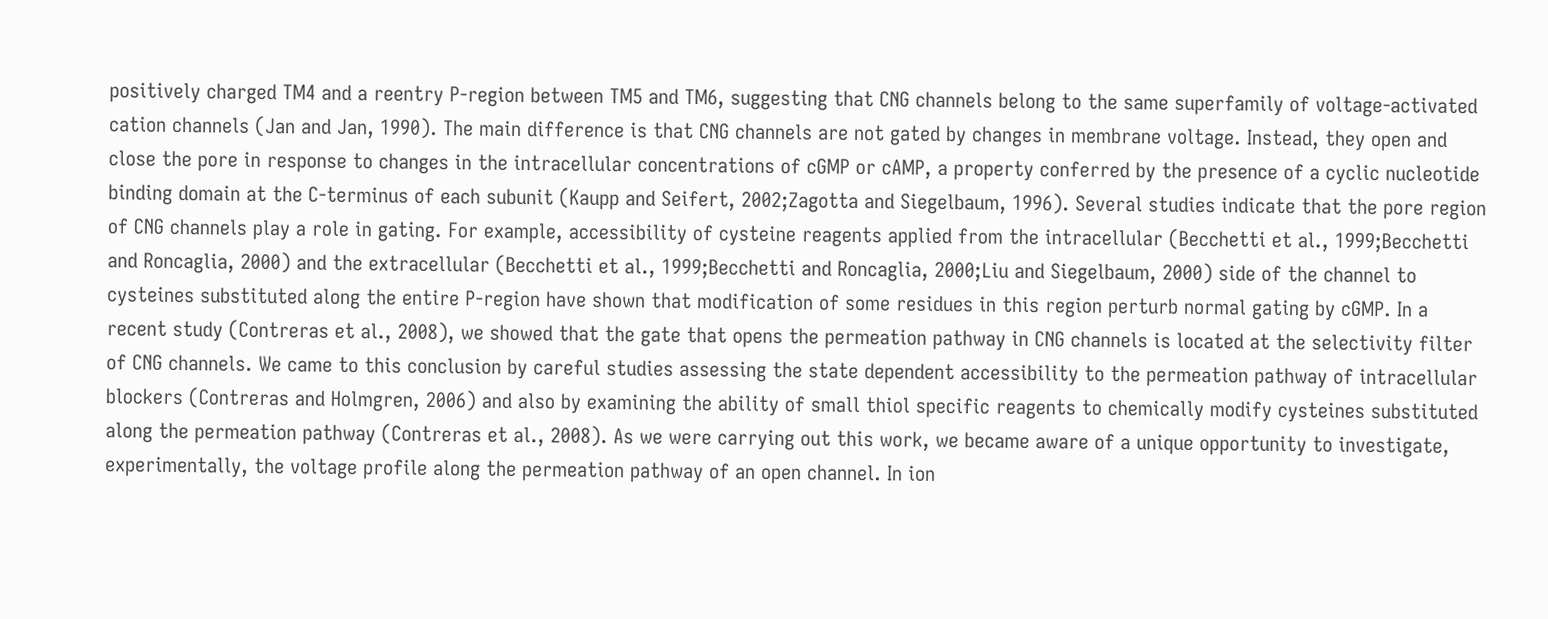positively charged TM4 and a reentry P-region between TM5 and TM6, suggesting that CNG channels belong to the same superfamily of voltage-activated cation channels (Jan and Jan, 1990). The main difference is that CNG channels are not gated by changes in membrane voltage. Instead, they open and close the pore in response to changes in the intracellular concentrations of cGMP or cAMP, a property conferred by the presence of a cyclic nucleotide binding domain at the C-terminus of each subunit (Kaupp and Seifert, 2002;Zagotta and Siegelbaum, 1996). Several studies indicate that the pore region of CNG channels play a role in gating. For example, accessibility of cysteine reagents applied from the intracellular (Becchetti et al., 1999;Becchetti and Roncaglia, 2000) and the extracellular (Becchetti et al., 1999;Becchetti and Roncaglia, 2000;Liu and Siegelbaum, 2000) side of the channel to cysteines substituted along the entire P-region have shown that modification of some residues in this region perturb normal gating by cGMP. In a recent study (Contreras et al., 2008), we showed that the gate that opens the permeation pathway in CNG channels is located at the selectivity filter of CNG channels. We came to this conclusion by careful studies assessing the state dependent accessibility to the permeation pathway of intracellular blockers (Contreras and Holmgren, 2006) and also by examining the ability of small thiol specific reagents to chemically modify cysteines substituted along the permeation pathway (Contreras et al., 2008). As we were carrying out this work, we became aware of a unique opportunity to investigate, experimentally, the voltage profile along the permeation pathway of an open channel. In ion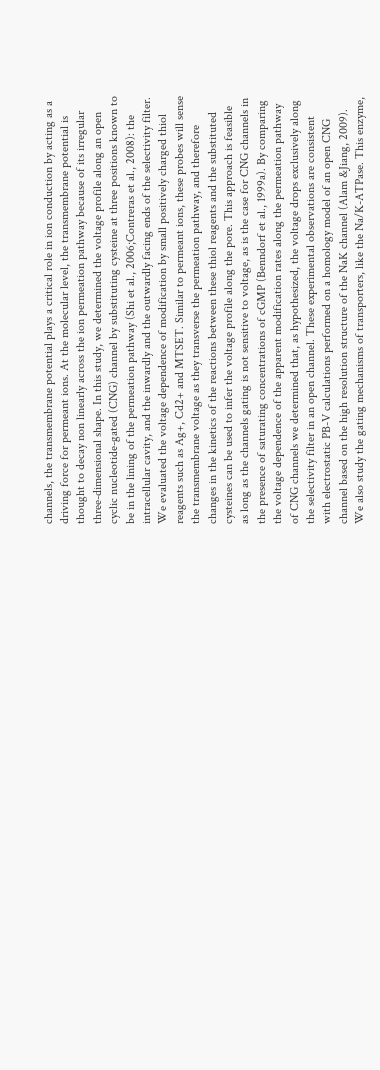channels, the transmembrane potential plays a critical role in ion conduction by acting as a driving force for permeant ions. At the molecular level, the transmembrane potential is thought to decay non linearly across the ion permeation pathway because of its irregular three-dimensional shape. In this study, we determined the voltage profile along an open cyclic nucleotide-gated (CNG) channel by substituting cysteine at three positions known to be in the lining of the permeation pathway (Shi et al., 2006;Contreras et al., 2008): the intracellular cavity, and the inwardly and the outwardly facing ends of the selectivity filter. We evaluated the voltage dependence of modification by small positively charged thiol reagents such as Ag+, Cd2+ and MTSET. Similar to permeant ions, these probes will sense the transmembrane voltage as they transverse the permeation pathway, and therefore changes in the kinetics of the reactions between these thiol reagents and the substituted cysteines can be used to infer the voltage profile along the pore. This approach is feasible as long as the channels gating is not sensitive to voltage, as is the case for CNG channels in the presence of saturating concentrations of cGMP (Benndorf et al., 1999a). By comparing the voltage dependence of the apparent modification rates along the permeation pathway of CNG channels we determined that, as hypothesized, the voltage drops exclusively along the selectivity filter in an open channel. These experimental observations are consistent with electrostatic PB-V calculations performed on a homology model of an open CNG channel based on the high resolution structure of the NaK channel (Alam &Jiang, 2009). We also study the gating mechanisms of transporters, like the Na/K-ATPase. This enzyme,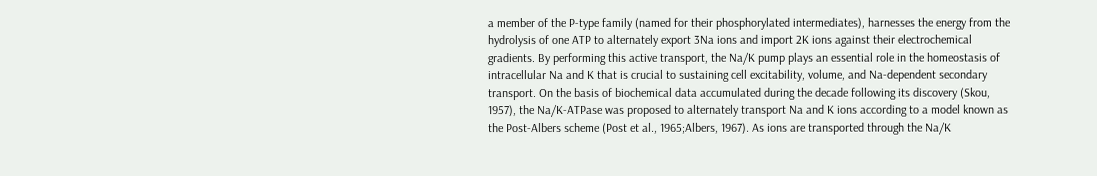a member of the P-type family (named for their phosphorylated intermediates), harnesses the energy from the hydrolysis of one ATP to alternately export 3Na ions and import 2K ions against their electrochemical gradients. By performing this active transport, the Na/K pump plays an essential role in the homeostasis of intracellular Na and K that is crucial to sustaining cell excitability, volume, and Na-dependent secondary transport. On the basis of biochemical data accumulated during the decade following its discovery (Skou, 1957), the Na/K-ATPase was proposed to alternately transport Na and K ions according to a model known as the Post-Albers scheme (Post et al., 1965;Albers, 1967). As ions are transported through the Na/K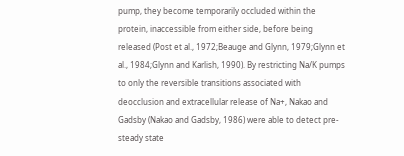pump, they become temporarily occluded within the protein, inaccessible from either side, before being released (Post et al., 1972;Beauge and Glynn, 1979;Glynn et al., 1984;Glynn and Karlish, 1990). By restricting Na/K pumps to only the reversible transitions associated with deocclusion and extracellular release of Na+, Nakao and Gadsby (Nakao and Gadsby, 1986) were able to detect pre-steady state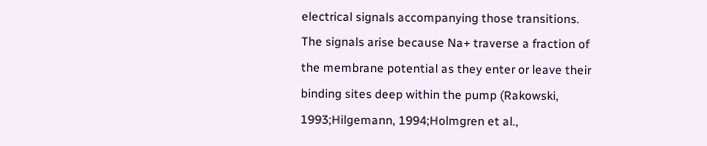electrical signals accompanying those transitions. The signals arise because Na+ traverse a fraction of the membrane potential as they enter or leave their binding sites deep within the pump (Rakowski, 1993;Hilgemann, 1994;Holmgren et al.,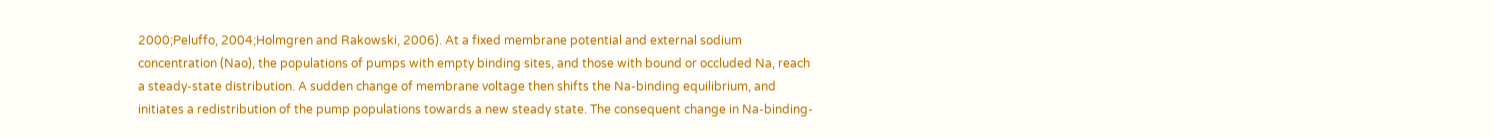2000;Peluffo, 2004;Holmgren and Rakowski, 2006). At a fixed membrane potential and external sodium concentration (Nao), the populations of pumps with empty binding sites, and those with bound or occluded Na, reach a steady-state distribution. A sudden change of membrane voltage then shifts the Na-binding equilibrium, and initiates a redistribution of the pump populations towards a new steady state. The consequent change in Na-binding-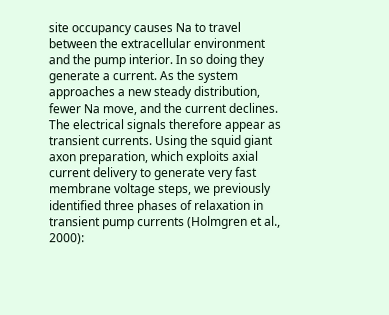site occupancy causes Na to travel between the extracellular environment and the pump interior. In so doing they generate a current. As the system approaches a new steady distribution, fewer Na move, and the current declines. The electrical signals therefore appear as transient currents. Using the squid giant axon preparation, which exploits axial current delivery to generate very fast membrane voltage steps, we previously identified three phases of relaxation in transient pump currents (Holmgren et al., 2000):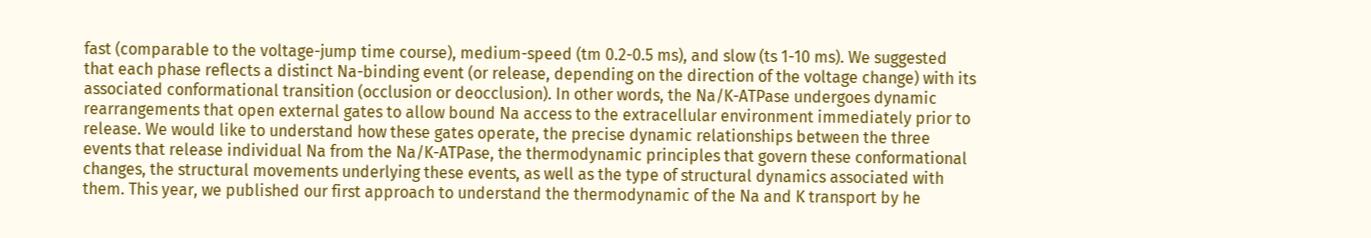fast (comparable to the voltage-jump time course), medium-speed (tm 0.2-0.5 ms), and slow (ts 1-10 ms). We suggested that each phase reflects a distinct Na-binding event (or release, depending on the direction of the voltage change) with its associated conformational transition (occlusion or deocclusion). In other words, the Na/K-ATPase undergoes dynamic rearrangements that open external gates to allow bound Na access to the extracellular environment immediately prior to release. We would like to understand how these gates operate, the precise dynamic relationships between the three events that release individual Na from the Na/K-ATPase, the thermodynamic principles that govern these conformational changes, the structural movements underlying these events, as well as the type of structural dynamics associated with them. This year, we published our first approach to understand the thermodynamic of the Na and K transport by he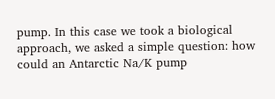pump. In this case we took a biological approach, we asked a simple question: how could an Antarctic Na/K pump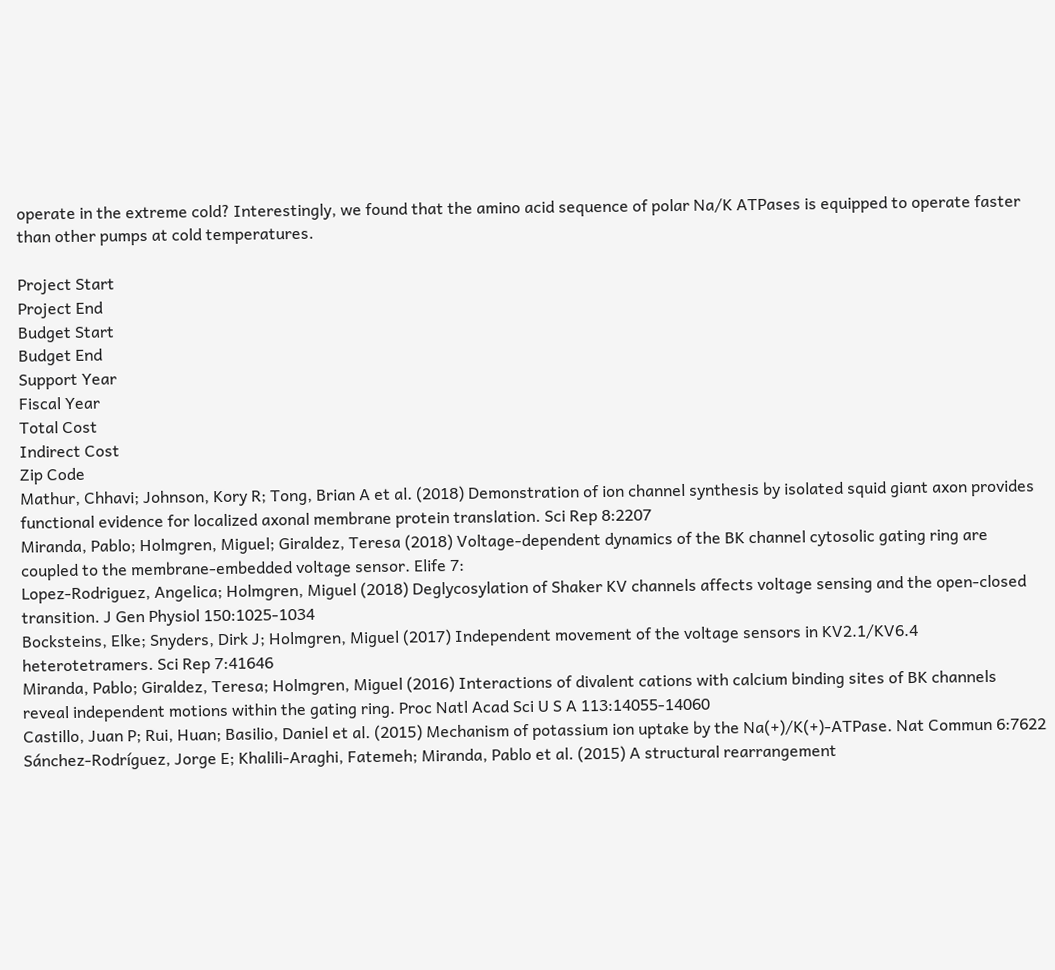operate in the extreme cold? Interestingly, we found that the amino acid sequence of polar Na/K ATPases is equipped to operate faster than other pumps at cold temperatures.

Project Start
Project End
Budget Start
Budget End
Support Year
Fiscal Year
Total Cost
Indirect Cost
Zip Code
Mathur, Chhavi; Johnson, Kory R; Tong, Brian A et al. (2018) Demonstration of ion channel synthesis by isolated squid giant axon provides functional evidence for localized axonal membrane protein translation. Sci Rep 8:2207
Miranda, Pablo; Holmgren, Miguel; Giraldez, Teresa (2018) Voltage-dependent dynamics of the BK channel cytosolic gating ring are coupled to the membrane-embedded voltage sensor. Elife 7:
Lopez-Rodriguez, Angelica; Holmgren, Miguel (2018) Deglycosylation of Shaker KV channels affects voltage sensing and the open-closed transition. J Gen Physiol 150:1025-1034
Bocksteins, Elke; Snyders, Dirk J; Holmgren, Miguel (2017) Independent movement of the voltage sensors in KV2.1/KV6.4 heterotetramers. Sci Rep 7:41646
Miranda, Pablo; Giraldez, Teresa; Holmgren, Miguel (2016) Interactions of divalent cations with calcium binding sites of BK channels reveal independent motions within the gating ring. Proc Natl Acad Sci U S A 113:14055-14060
Castillo, Juan P; Rui, Huan; Basilio, Daniel et al. (2015) Mechanism of potassium ion uptake by the Na(+)/K(+)-ATPase. Nat Commun 6:7622
Sánchez-Rodríguez, Jorge E; Khalili-Araghi, Fatemeh; Miranda, Pablo et al. (2015) A structural rearrangement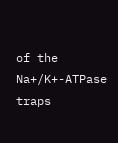of the Na+/K+-ATPase traps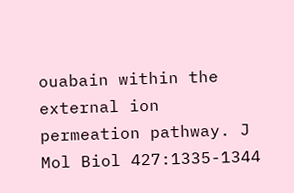ouabain within the external ion permeation pathway. J Mol Biol 427:1335-1344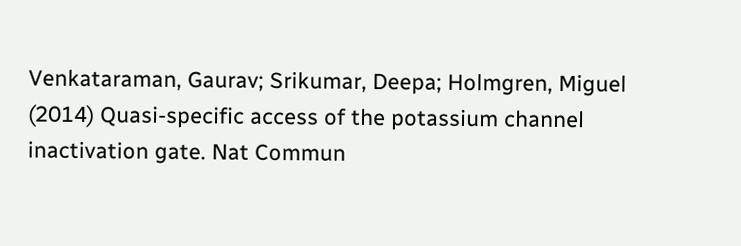Venkataraman, Gaurav; Srikumar, Deepa; Holmgren, Miguel (2014) Quasi-specific access of the potassium channel inactivation gate. Nat Commun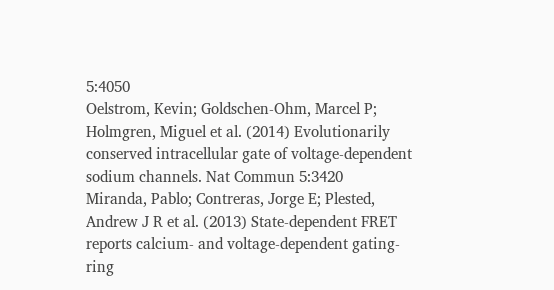5:4050
Oelstrom, Kevin; Goldschen-Ohm, Marcel P; Holmgren, Miguel et al. (2014) Evolutionarily conserved intracellular gate of voltage-dependent sodium channels. Nat Commun 5:3420
Miranda, Pablo; Contreras, Jorge E; Plested, Andrew J R et al. (2013) State-dependent FRET reports calcium- and voltage-dependent gating-ring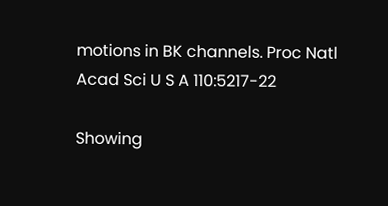motions in BK channels. Proc Natl Acad Sci U S A 110:5217-22

Showing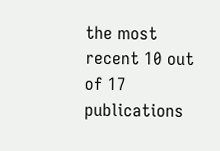the most recent 10 out of 17 publications